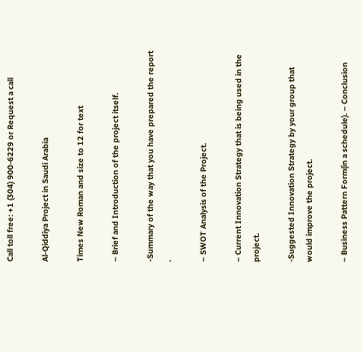Call toll free: +1 (304) 900-6229 or Request a call

Al-Qiddiya Project in Saudi Arabia

Times New Roman and size to 12 for text

– Brief and Introduction of the project itself.

-Summary of the way that you have prepared the report .

– SWOT Analysis of the Project.

– Current Innovation Strategy that is being used in the project.

-Suggested Innovation Strategy by your group that would improve the project.

– Business Pattern Form(in a schedule). – Conclusion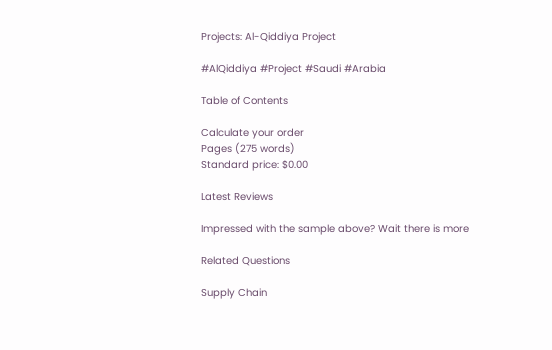Projects: Al-Qiddiya Project

#AlQiddiya #Project #Saudi #Arabia

Table of Contents

Calculate your order
Pages (275 words)
Standard price: $0.00

Latest Reviews

Impressed with the sample above? Wait there is more

Related Questions

Supply Chain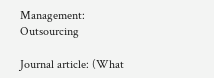Management: Outsourcing

Journal article: (What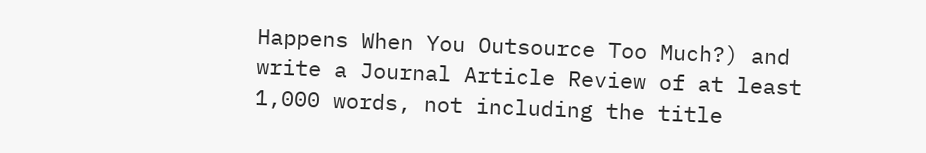Happens When You Outsource Too Much?) and write a Journal Article Review of at least 1,000 words, not including the title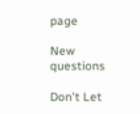page

New questions

Don't Let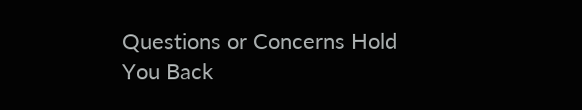Questions or Concerns Hold You Back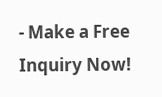- Make a Free Inquiry Now!